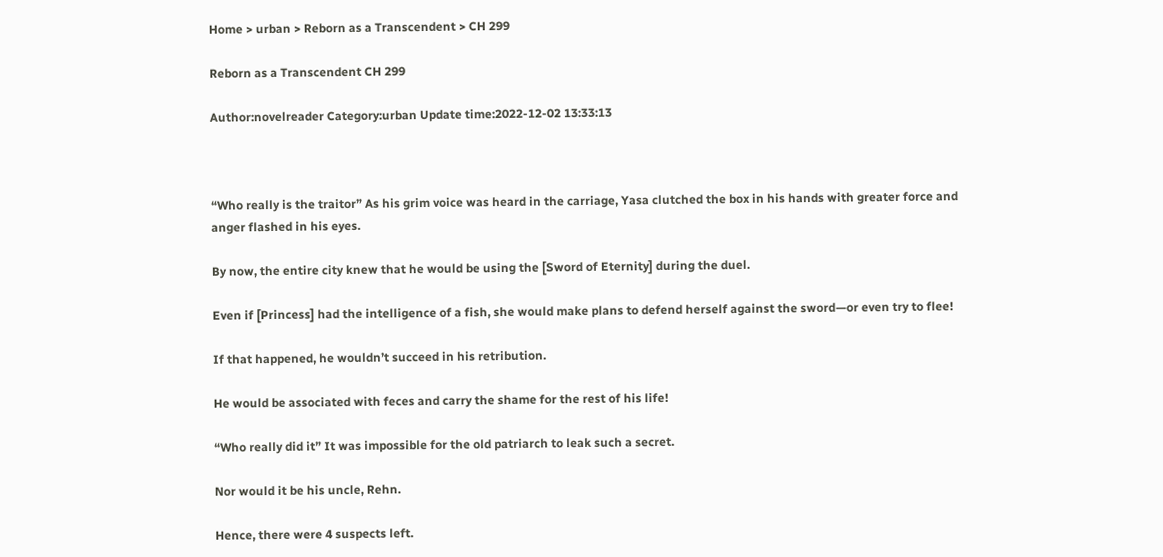Home > urban > Reborn as a Transcendent > CH 299

Reborn as a Transcendent CH 299

Author:novelreader Category:urban Update time:2022-12-02 13:33:13



“Who really is the traitor” As his grim voice was heard in the carriage, Yasa clutched the box in his hands with greater force and anger flashed in his eyes.

By now, the entire city knew that he would be using the [Sword of Eternity] during the duel.

Even if [Princess] had the intelligence of a fish, she would make plans to defend herself against the sword—or even try to flee!

If that happened, he wouldn’t succeed in his retribution.

He would be associated with feces and carry the shame for the rest of his life!

“Who really did it” It was impossible for the old patriarch to leak such a secret.

Nor would it be his uncle, Rehn.

Hence, there were 4 suspects left.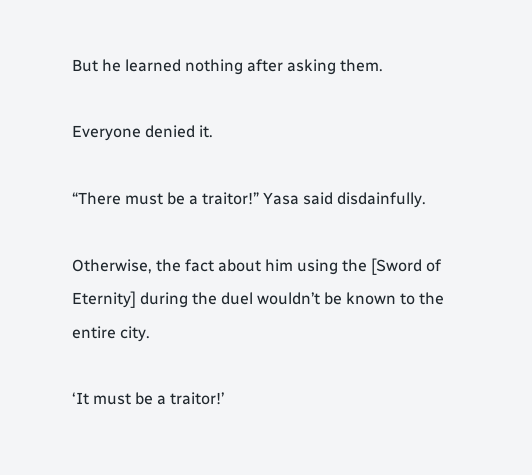But he learned nothing after asking them.

Everyone denied it.

“There must be a traitor!” Yasa said disdainfully.

Otherwise, the fact about him using the [Sword of Eternity] during the duel wouldn’t be known to the entire city.

‘It must be a traitor!’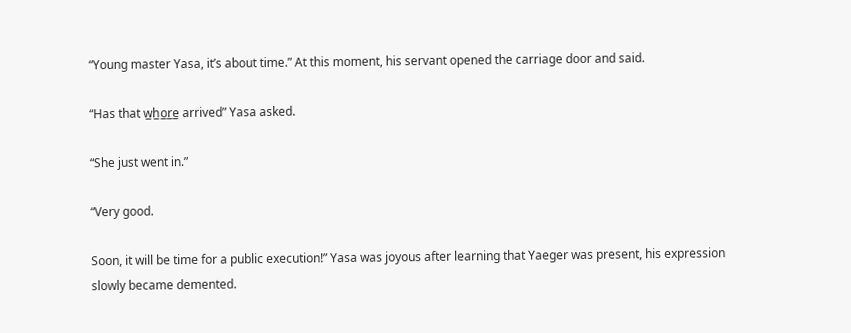“Young master Yasa, it’s about time.” At this moment, his servant opened the carriage door and said.

“Has that w̲h̲o̲r̲e̲ arrived” Yasa asked.

“She just went in.”

“Very good.

Soon, it will be time for a public execution!” Yasa was joyous after learning that Yaeger was present, his expression slowly became demented.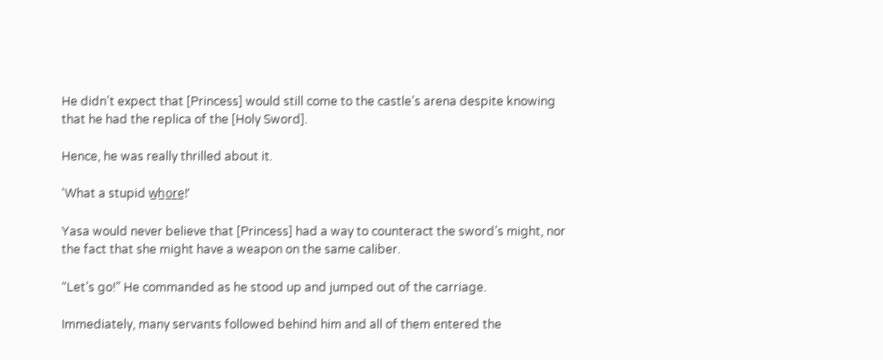He didn’t expect that [Princess] would still come to the castle’s arena despite knowing that he had the replica of the [Holy Sword].

Hence, he was really thrilled about it.

‘What a stupid w̲h̲o̲r̲e̲!’

Yasa would never believe that [Princess] had a way to counteract the sword’s might, nor the fact that she might have a weapon on the same caliber.

“Let’s go!” He commanded as he stood up and jumped out of the carriage.

Immediately, many servants followed behind him and all of them entered the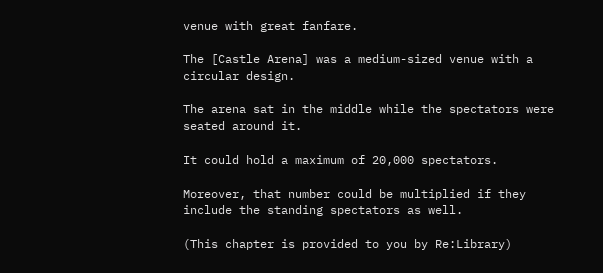venue with great fanfare.

The [Castle Arena] was a medium-sized venue with a circular design.

The arena sat in the middle while the spectators were seated around it.

It could hold a maximum of 20,000 spectators.

Moreover, that number could be multiplied if they include the standing spectators as well.

(This chapter is provided to you by Re:Library)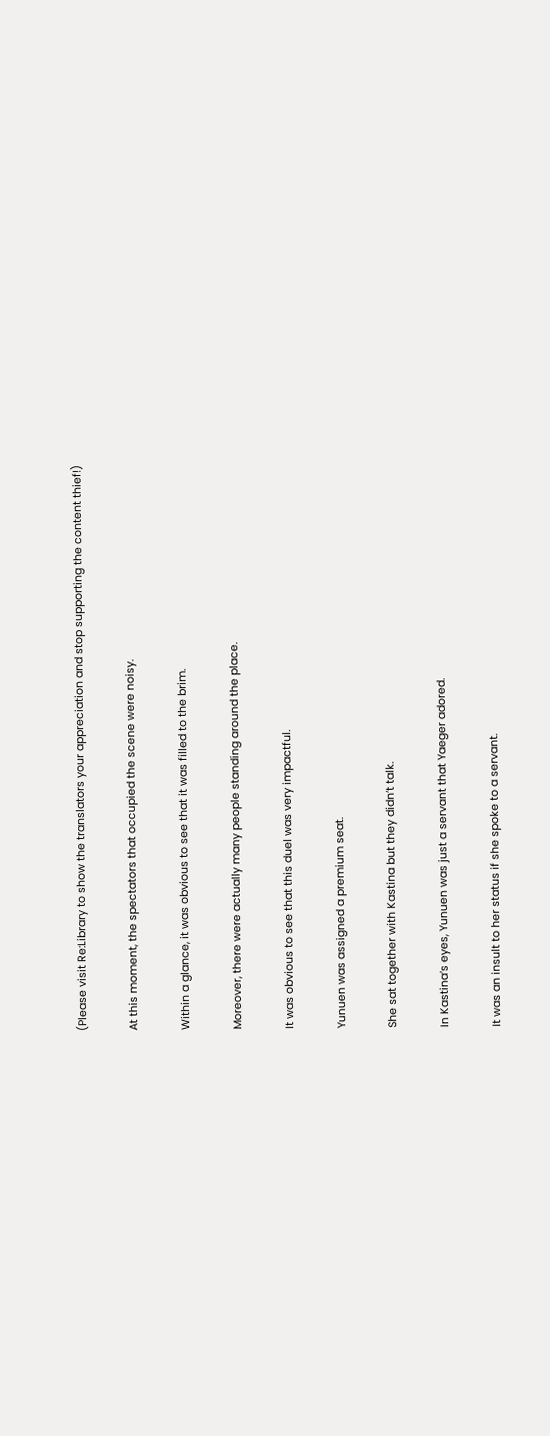(Please visit Re:Library to show the translators your appreciation and stop supporting the content thief!)

At this moment, the spectators that occupied the scene were noisy.

Within a glance, it was obvious to see that it was filled to the brim.

Moreover, there were actually many people standing around the place.

It was obvious to see that this duel was very impactful.

Yunuen was assigned a premium seat.

She sat together with Kastina but they didn’t talk.

In Kastina’s eyes, Yunuen was just a servant that Yaeger adored.

It was an insult to her status if she spoke to a servant.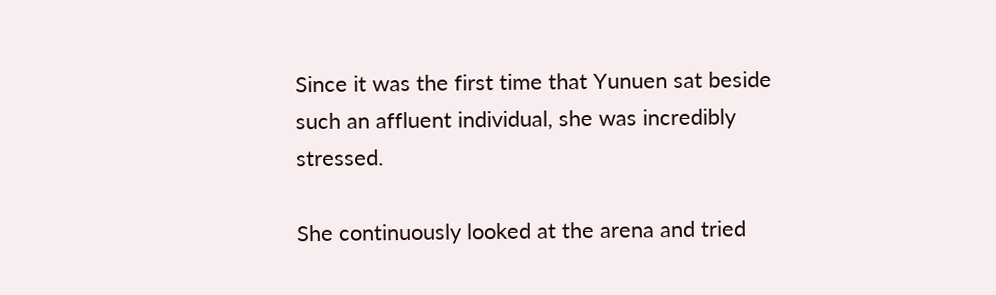Since it was the first time that Yunuen sat beside such an affluent individual, she was incredibly stressed.

She continuously looked at the arena and tried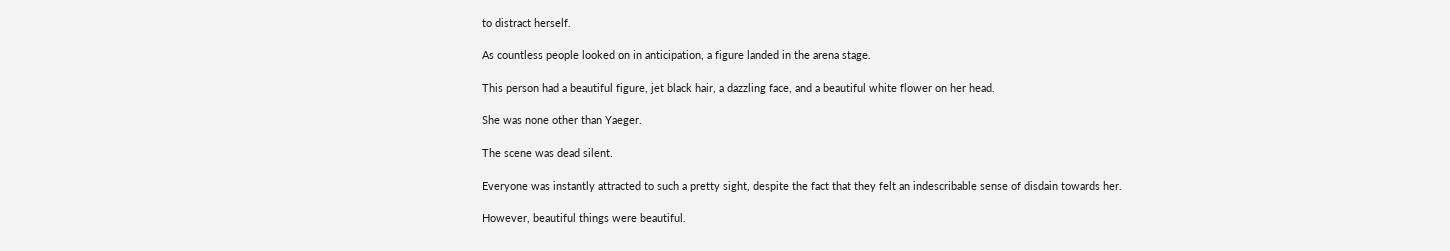to distract herself.

As countless people looked on in anticipation, a figure landed in the arena stage.

This person had a beautiful figure, jet black hair, a dazzling face, and a beautiful white flower on her head.

She was none other than Yaeger.

The scene was dead silent.

Everyone was instantly attracted to such a pretty sight, despite the fact that they felt an indescribable sense of disdain towards her.

However, beautiful things were beautiful.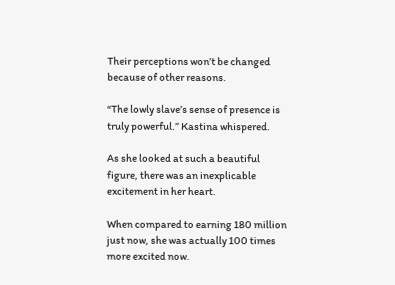Their perceptions won’t be changed because of other reasons.

“The lowly slave’s sense of presence is truly powerful.” Kastina whispered.

As she looked at such a beautiful figure, there was an inexplicable excitement in her heart.

When compared to earning 180 million just now, she was actually 100 times more excited now.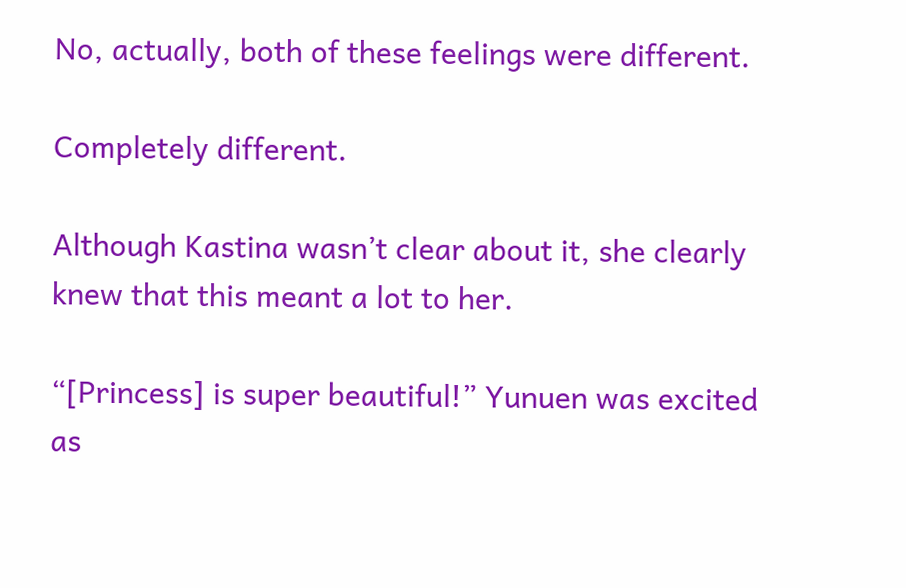No, actually, both of these feelings were different.

Completely different.

Although Kastina wasn’t clear about it, she clearly knew that this meant a lot to her.

“[Princess] is super beautiful!” Yunuen was excited as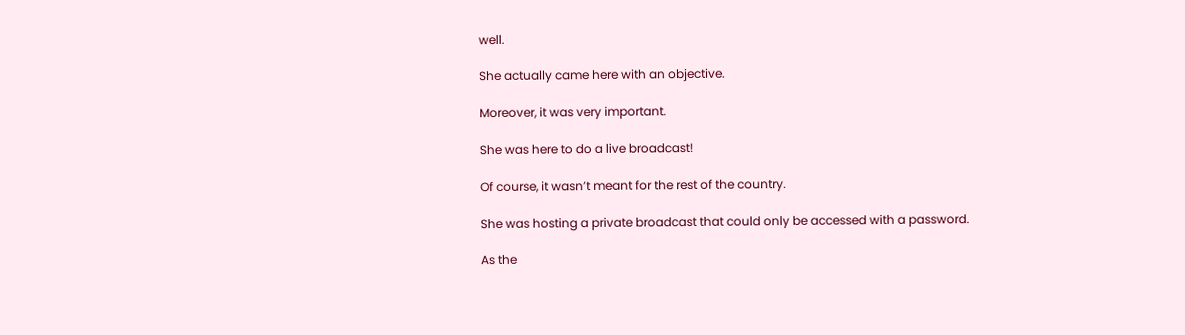well.

She actually came here with an objective.

Moreover, it was very important.

She was here to do a live broadcast!

Of course, it wasn’t meant for the rest of the country.

She was hosting a private broadcast that could only be accessed with a password.

As the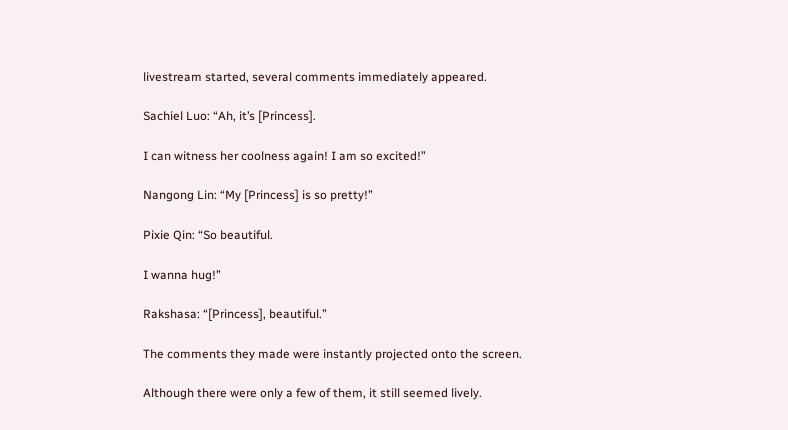livestream started, several comments immediately appeared.

Sachiel Luo: “Ah, it’s [Princess].

I can witness her coolness again! I am so excited!”

Nangong Lin: “My [Princess] is so pretty!”

Pixie Qin: “So beautiful.

I wanna hug!”

Rakshasa: “[Princess], beautiful.”

The comments they made were instantly projected onto the screen.

Although there were only a few of them, it still seemed lively.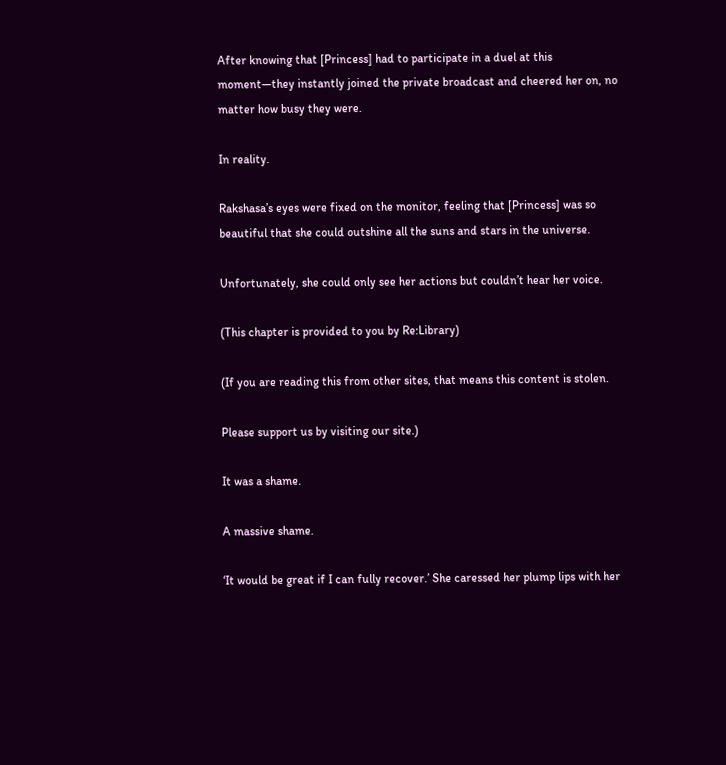After knowing that [Princess] had to participate in a duel at this moment—they instantly joined the private broadcast and cheered her on, no matter how busy they were.

In reality.

Rakshasa’s eyes were fixed on the monitor, feeling that [Princess] was so beautiful that she could outshine all the suns and stars in the universe.

Unfortunately, she could only see her actions but couldn’t hear her voice.

(This chapter is provided to you by Re:Library)

(If you are reading this from other sites, that means this content is stolen.

Please support us by visiting our site.)

It was a shame.

A massive shame.

‘It would be great if I can fully recover.’ She caressed her plump lips with her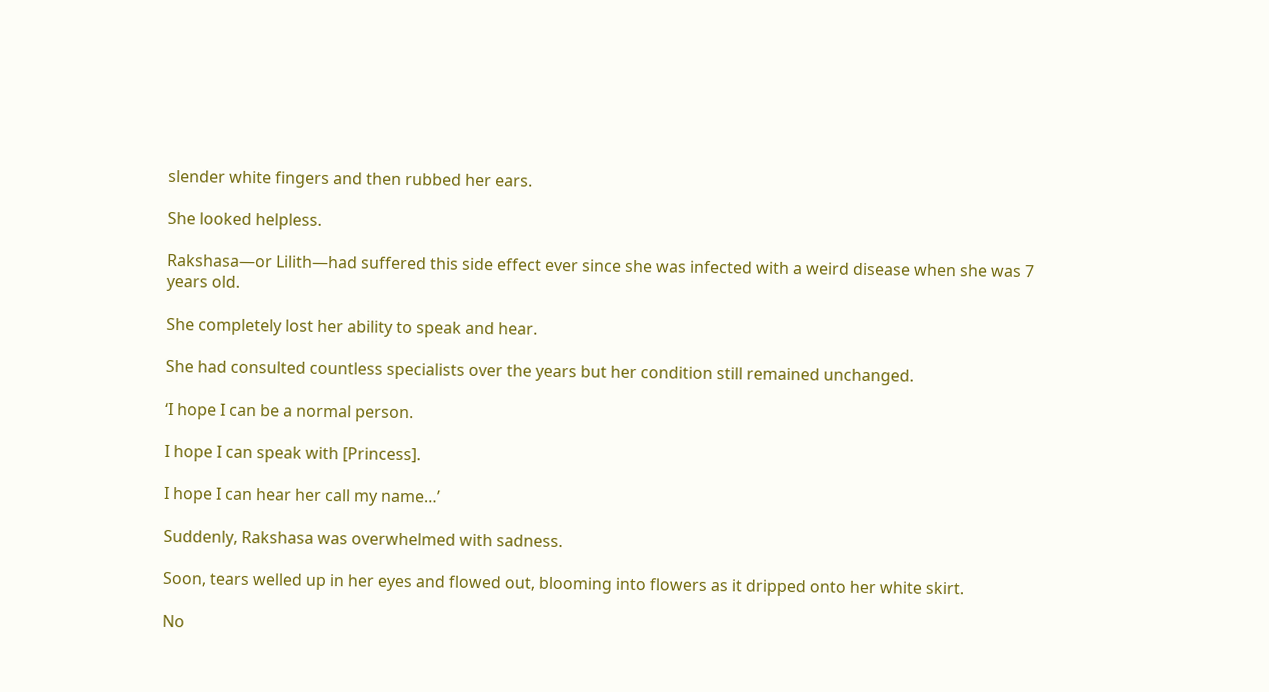slender white fingers and then rubbed her ears.

She looked helpless.

Rakshasa—or Lilith—had suffered this side effect ever since she was infected with a weird disease when she was 7 years old.

She completely lost her ability to speak and hear.

She had consulted countless specialists over the years but her condition still remained unchanged.

‘I hope I can be a normal person.

I hope I can speak with [Princess].

I hope I can hear her call my name…’

Suddenly, Rakshasa was overwhelmed with sadness.

Soon, tears welled up in her eyes and flowed out, blooming into flowers as it dripped onto her white skirt.

No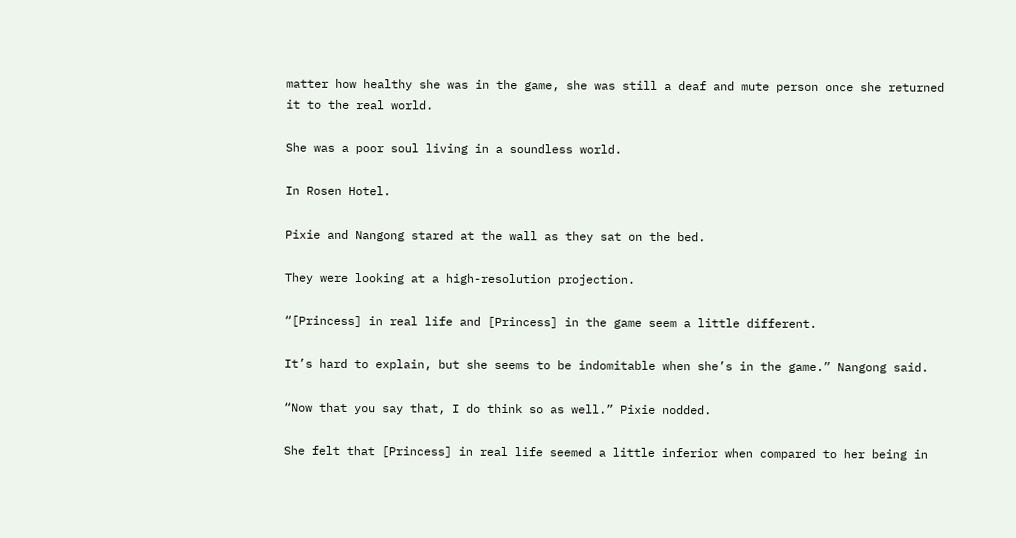matter how healthy she was in the game, she was still a deaf and mute person once she returned it to the real world.

She was a poor soul living in a soundless world.

In Rosen Hotel.

Pixie and Nangong stared at the wall as they sat on the bed.

They were looking at a high-resolution projection.

“[Princess] in real life and [Princess] in the game seem a little different.

It’s hard to explain, but she seems to be indomitable when she’s in the game.” Nangong said.

“Now that you say that, I do think so as well.” Pixie nodded.

She felt that [Princess] in real life seemed a little inferior when compared to her being in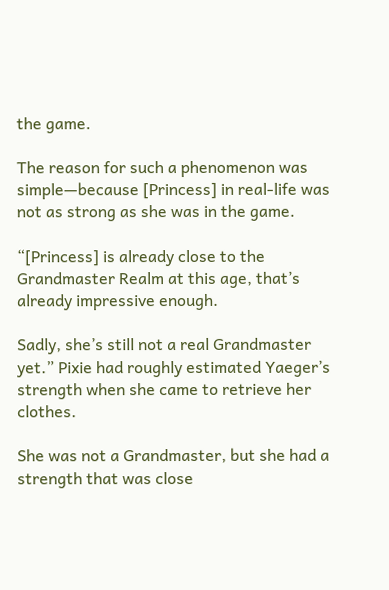the game.

The reason for such a phenomenon was simple—because [Princess] in real-life was not as strong as she was in the game.

“[Princess] is already close to the Grandmaster Realm at this age, that’s already impressive enough.

Sadly, she’s still not a real Grandmaster yet.” Pixie had roughly estimated Yaeger’s strength when she came to retrieve her clothes.

She was not a Grandmaster, but she had a strength that was close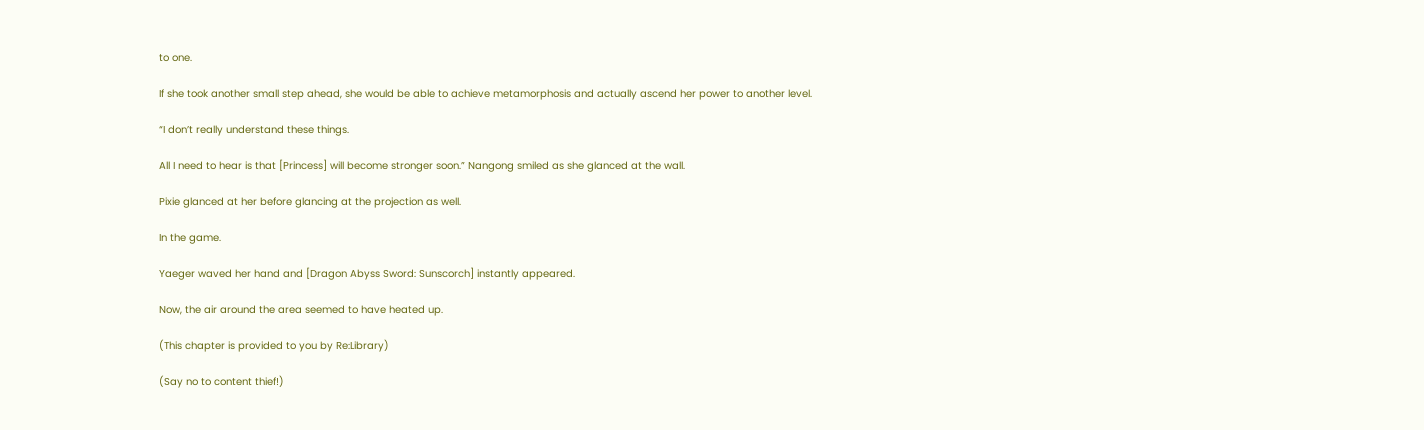to one.

If she took another small step ahead, she would be able to achieve metamorphosis and actually ascend her power to another level.

“I don’t really understand these things.

All I need to hear is that [Princess] will become stronger soon.” Nangong smiled as she glanced at the wall.

Pixie glanced at her before glancing at the projection as well.

In the game.

Yaeger waved her hand and [Dragon Abyss Sword: Sunscorch] instantly appeared.

Now, the air around the area seemed to have heated up.

(This chapter is provided to you by Re:Library)

(Say no to content thief!)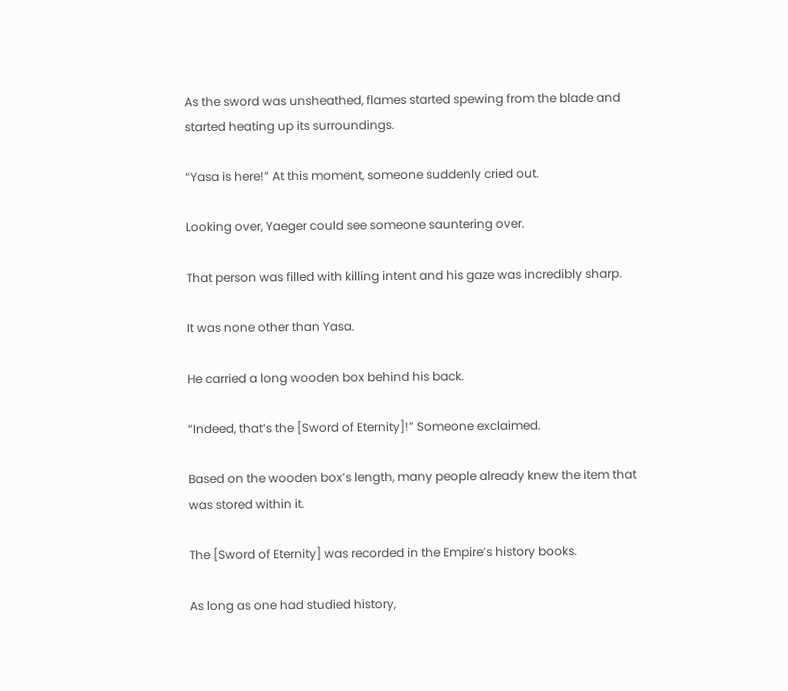As the sword was unsheathed, flames started spewing from the blade and started heating up its surroundings.

“Yasa is here!” At this moment, someone suddenly cried out.

Looking over, Yaeger could see someone sauntering over.

That person was filled with killing intent and his gaze was incredibly sharp.

It was none other than Yasa.

He carried a long wooden box behind his back.

“Indeed, that’s the [Sword of Eternity]!” Someone exclaimed.

Based on the wooden box’s length, many people already knew the item that was stored within it.

The [Sword of Eternity] was recorded in the Empire’s history books.

As long as one had studied history,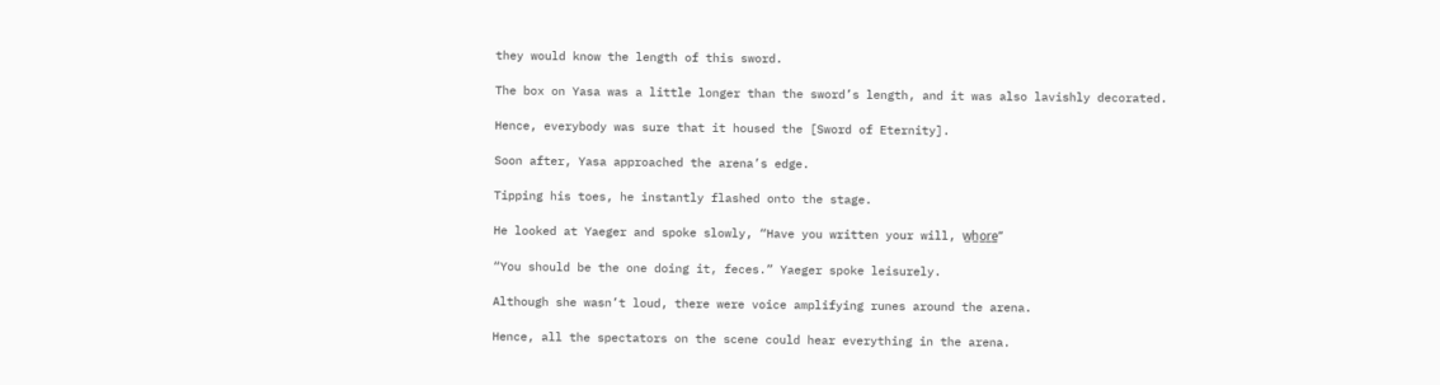they would know the length of this sword.

The box on Yasa was a little longer than the sword’s length, and it was also lavishly decorated.

Hence, everybody was sure that it housed the [Sword of Eternity].

Soon after, Yasa approached the arena’s edge.

Tipping his toes, he instantly flashed onto the stage.

He looked at Yaeger and spoke slowly, “Have you written your will, w̲h̲o̲r̲e̲”

“You should be the one doing it, feces.” Yaeger spoke leisurely.

Although she wasn’t loud, there were voice amplifying runes around the arena.

Hence, all the spectators on the scene could hear everything in the arena.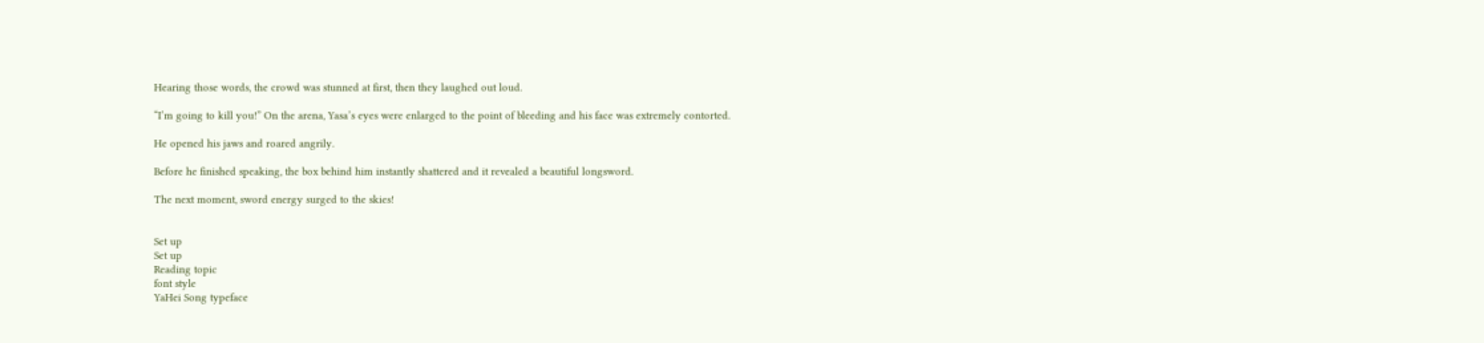Hearing those words, the crowd was stunned at first, then they laughed out loud.

“I’m going to kill you!” On the arena, Yasa’s eyes were enlarged to the point of bleeding and his face was extremely contorted.

He opened his jaws and roared angrily.

Before he finished speaking, the box behind him instantly shattered and it revealed a beautiful longsword.

The next moment, sword energy surged to the skies!


Set up
Set up
Reading topic
font style
YaHei Song typeface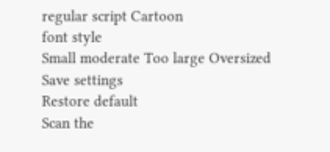regular script Cartoon
font style
Small moderate Too large Oversized
Save settings
Restore default
Scan the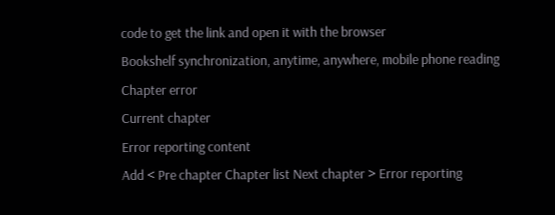code to get the link and open it with the browser
Bookshelf synchronization, anytime, anywhere, mobile phone reading
Chapter error
Current chapter
Error reporting content
Add < Pre chapter Chapter list Next chapter > Error reporting